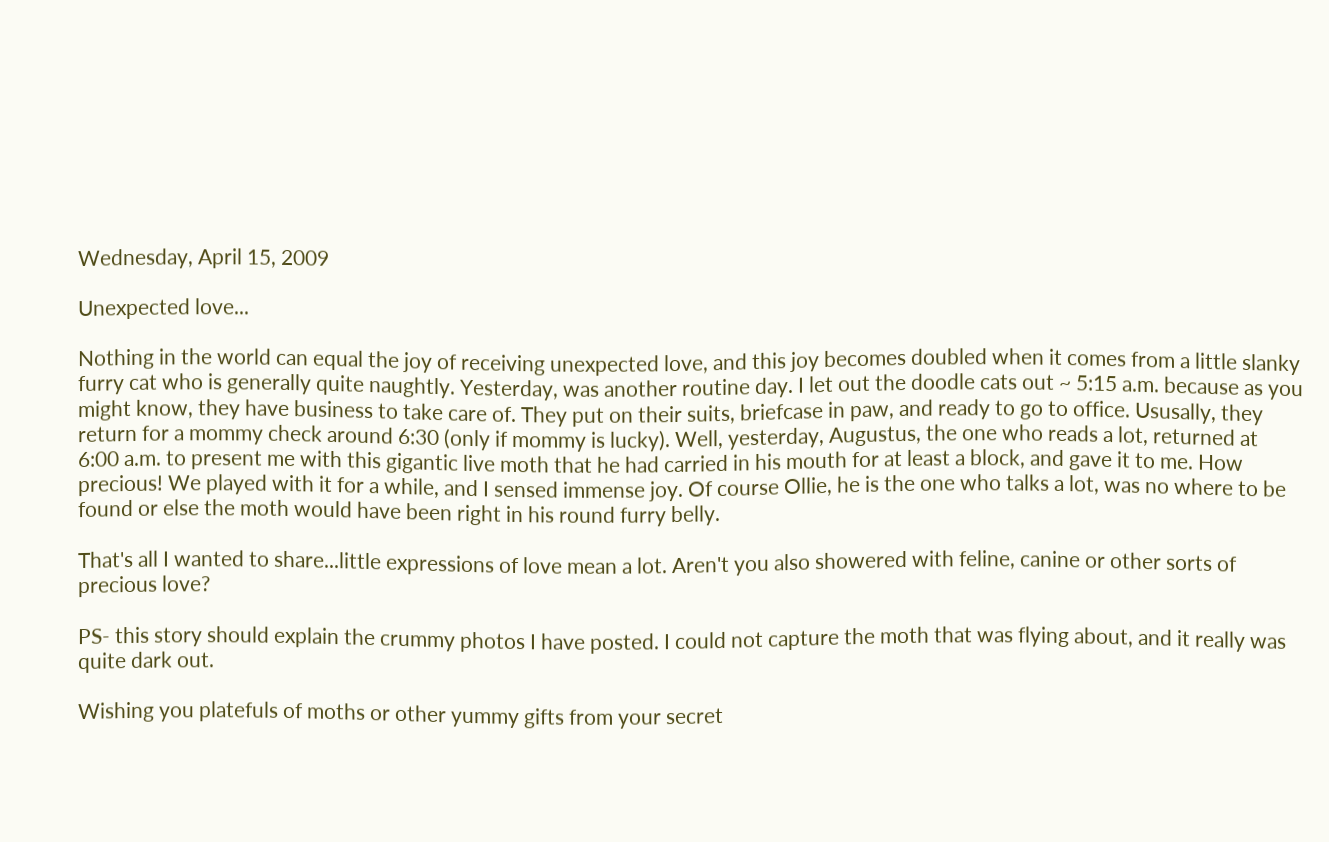Wednesday, April 15, 2009

Unexpected love...

Nothing in the world can equal the joy of receiving unexpected love, and this joy becomes doubled when it comes from a little slanky furry cat who is generally quite naughtly. Yesterday, was another routine day. I let out the doodle cats out ~ 5:15 a.m. because as you might know, they have business to take care of. They put on their suits, briefcase in paw, and ready to go to office. Ususally, they return for a mommy check around 6:30 (only if mommy is lucky). Well, yesterday, Augustus, the one who reads a lot, returned at 6:00 a.m. to present me with this gigantic live moth that he had carried in his mouth for at least a block, and gave it to me. How precious! We played with it for a while, and I sensed immense joy. Of course Ollie, he is the one who talks a lot, was no where to be found or else the moth would have been right in his round furry belly.

That's all I wanted to share...little expressions of love mean a lot. Aren't you also showered with feline, canine or other sorts of precious love?

PS- this story should explain the crummy photos I have posted. I could not capture the moth that was flying about, and it really was quite dark out.

Wishing you platefuls of moths or other yummy gifts from your secret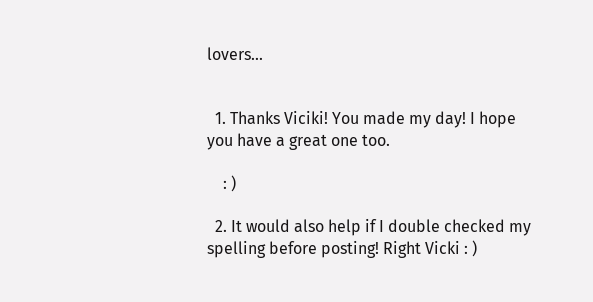lovers...


  1. Thanks Viciki! You made my day! I hope you have a great one too.

    : )

  2. It would also help if I double checked my spelling before posting! Right Vicki : )